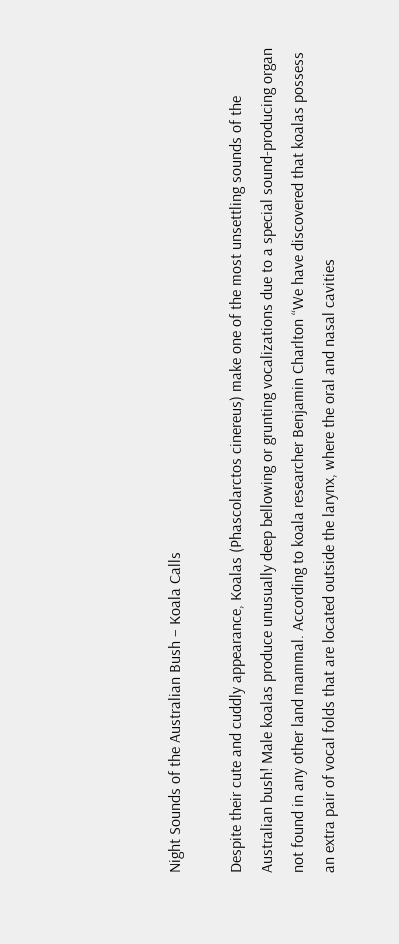Night Sounds of the Australian Bush – Koala Calls

Despite their cute and cuddly appearance, Koalas (Phascolarctos cinereus) make one of the most unsettling sounds of the Australian bush! Male koalas produce unusually deep bellowing or grunting vocalizations due to a special sound-producing organ not found in any other land mammal. According to koala researcher Benjamin Charlton “We have discovered that koalas possess an extra pair of vocal folds that are located outside the larynx, where the oral and nasal cavities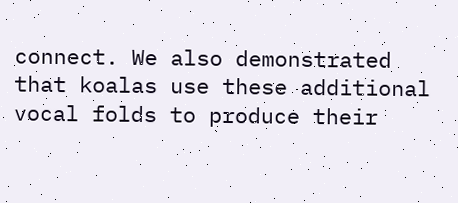connect. We also demonstrated that koalas use these additional vocal folds to produce their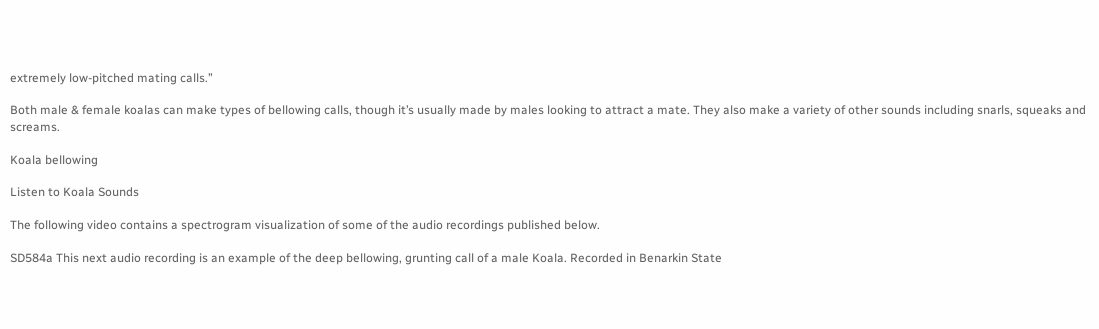extremely low-pitched mating calls.”

Both male & female koalas can make types of bellowing calls, though it’s usually made by males looking to attract a mate. They also make a variety of other sounds including snarls, squeaks and screams.

Koala bellowing

Listen to Koala Sounds

The following video contains a spectrogram visualization of some of the audio recordings published below.

SD584a This next audio recording is an example of the deep bellowing, grunting call of a male Koala. Recorded in Benarkin State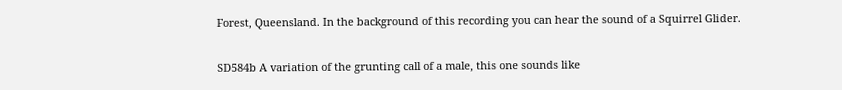Forest, Queensland. In the background of this recording you can hear the sound of a Squirrel Glider.

SD584b A variation of the grunting call of a male, this one sounds like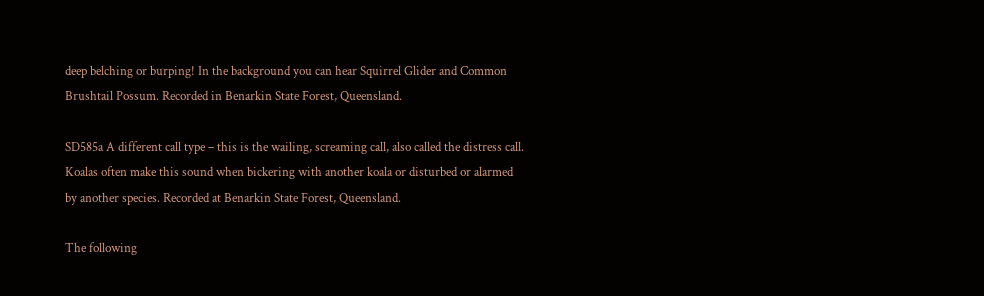deep belching or burping! In the background you can hear Squirrel Glider and Common Brushtail Possum. Recorded in Benarkin State Forest, Queensland.

SD585a A different call type – this is the wailing, screaming call, also called the distress call. Koalas often make this sound when bickering with another koala or disturbed or alarmed by another species. Recorded at Benarkin State Forest, Queensland.

The following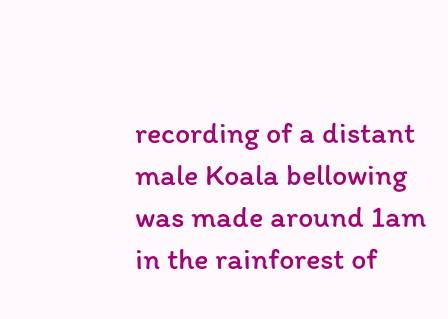recording of a distant male Koala bellowing was made around 1am in the rainforest of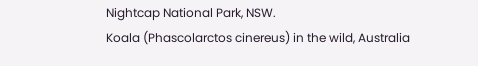Nightcap National Park, NSW.
Koala (Phascolarctos cinereus) in the wild, Australia